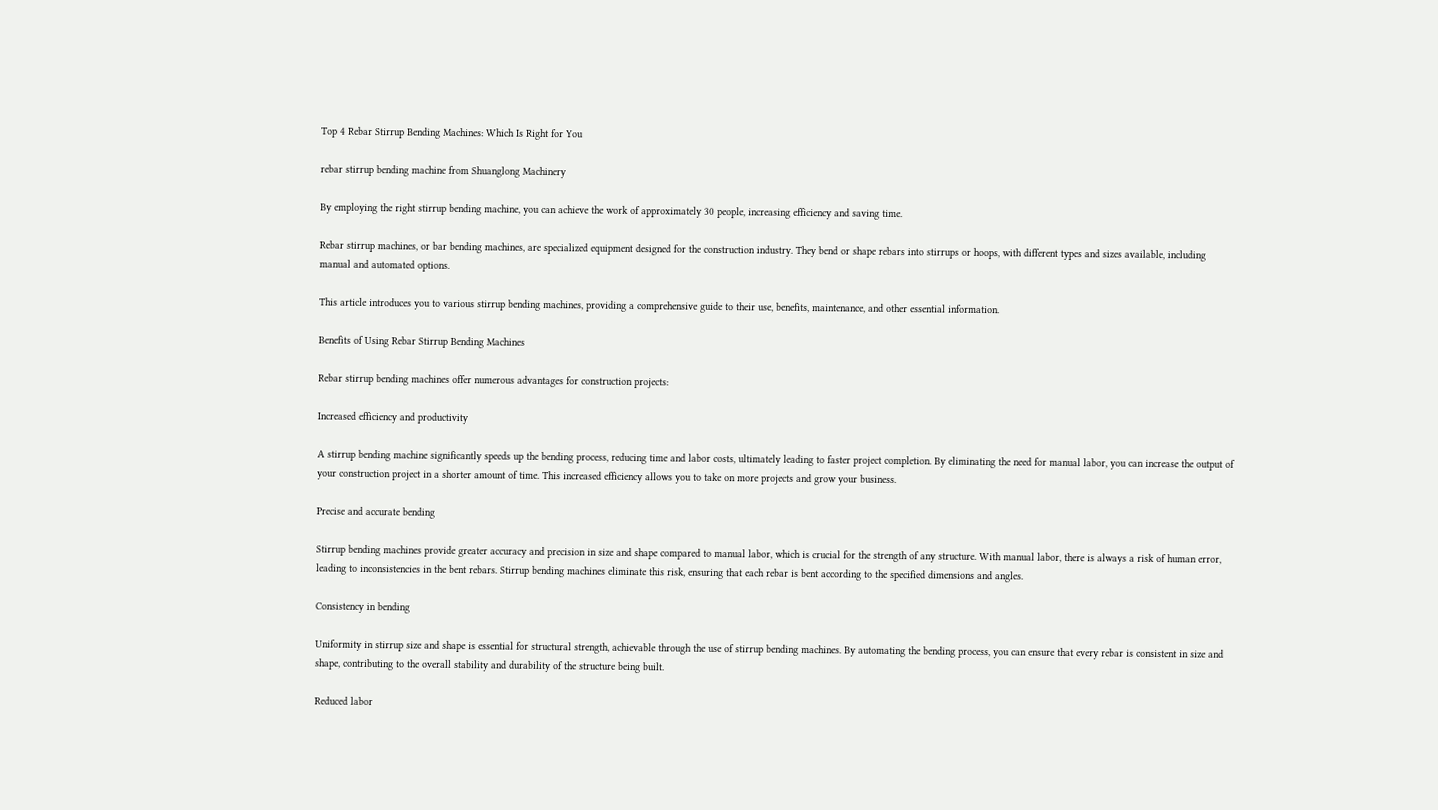Top 4 Rebar Stirrup Bending Machines: Which Is Right for You

rebar stirrup bending machine from Shuanglong Machinery

By employing the right stirrup bending machine, you can achieve the work of approximately 30 people, increasing efficiency and saving time.

Rebar stirrup machines, or bar bending machines, are specialized equipment designed for the construction industry. They bend or shape rebars into stirrups or hoops, with different types and sizes available, including manual and automated options.

This article introduces you to various stirrup bending machines, providing a comprehensive guide to their use, benefits, maintenance, and other essential information.

Benefits of Using Rebar Stirrup Bending Machines

Rebar stirrup bending machines offer numerous advantages for construction projects:

Increased efficiency and productivity

A stirrup bending machine significantly speeds up the bending process, reducing time and labor costs, ultimately leading to faster project completion. By eliminating the need for manual labor, you can increase the output of your construction project in a shorter amount of time. This increased efficiency allows you to take on more projects and grow your business.

Precise and accurate bending

Stirrup bending machines provide greater accuracy and precision in size and shape compared to manual labor, which is crucial for the strength of any structure. With manual labor, there is always a risk of human error, leading to inconsistencies in the bent rebars. Stirrup bending machines eliminate this risk, ensuring that each rebar is bent according to the specified dimensions and angles.

Consistency in bending

Uniformity in stirrup size and shape is essential for structural strength, achievable through the use of stirrup bending machines. By automating the bending process, you can ensure that every rebar is consistent in size and shape, contributing to the overall stability and durability of the structure being built.

Reduced labor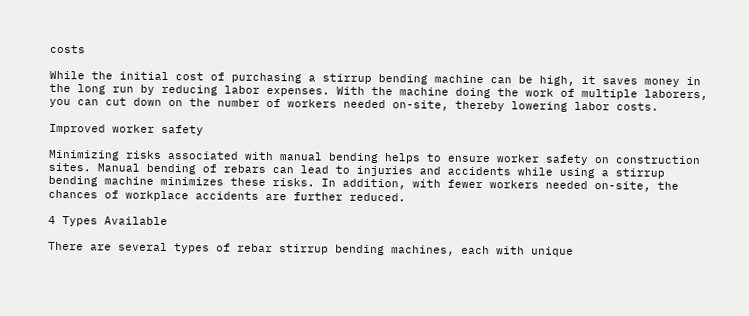costs

While the initial cost of purchasing a stirrup bending machine can be high, it saves money in the long run by reducing labor expenses. With the machine doing the work of multiple laborers, you can cut down on the number of workers needed on-site, thereby lowering labor costs.

Improved worker safety

Minimizing risks associated with manual bending helps to ensure worker safety on construction sites. Manual bending of rebars can lead to injuries and accidents while using a stirrup bending machine minimizes these risks. In addition, with fewer workers needed on-site, the chances of workplace accidents are further reduced.

4 Types Available

There are several types of rebar stirrup bending machines, each with unique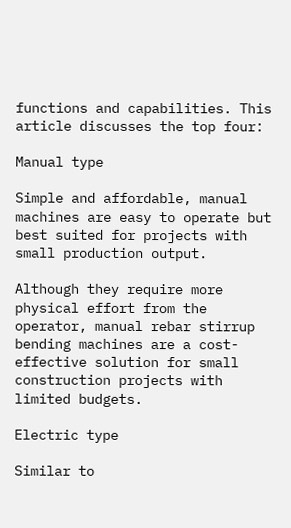functions and capabilities. This article discusses the top four:

Manual type

Simple and affordable, manual machines are easy to operate but best suited for projects with small production output.

Although they require more physical effort from the operator, manual rebar stirrup bending machines are a cost-effective solution for small construction projects with limited budgets.

Electric type

Similar to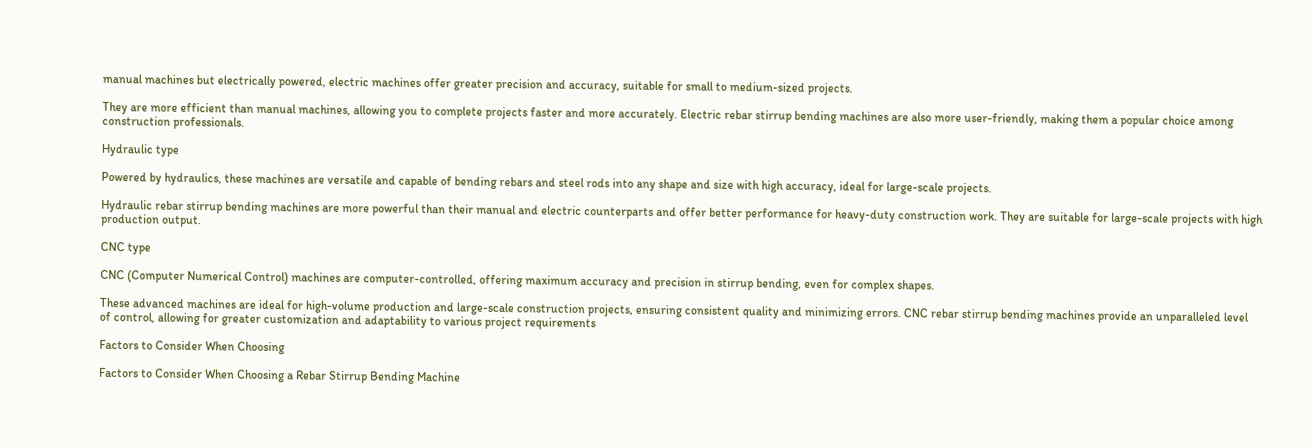manual machines but electrically powered, electric machines offer greater precision and accuracy, suitable for small to medium-sized projects.

They are more efficient than manual machines, allowing you to complete projects faster and more accurately. Electric rebar stirrup bending machines are also more user-friendly, making them a popular choice among construction professionals.

Hydraulic type

Powered by hydraulics, these machines are versatile and capable of bending rebars and steel rods into any shape and size with high accuracy, ideal for large-scale projects.

Hydraulic rebar stirrup bending machines are more powerful than their manual and electric counterparts and offer better performance for heavy-duty construction work. They are suitable for large-scale projects with high production output.

CNC type

CNC (Computer Numerical Control) machines are computer-controlled, offering maximum accuracy and precision in stirrup bending, even for complex shapes.

These advanced machines are ideal for high-volume production and large-scale construction projects, ensuring consistent quality and minimizing errors. CNC rebar stirrup bending machines provide an unparalleled level of control, allowing for greater customization and adaptability to various project requirements

Factors to Consider When Choosing

Factors to Consider When Choosing a Rebar Stirrup Bending Machine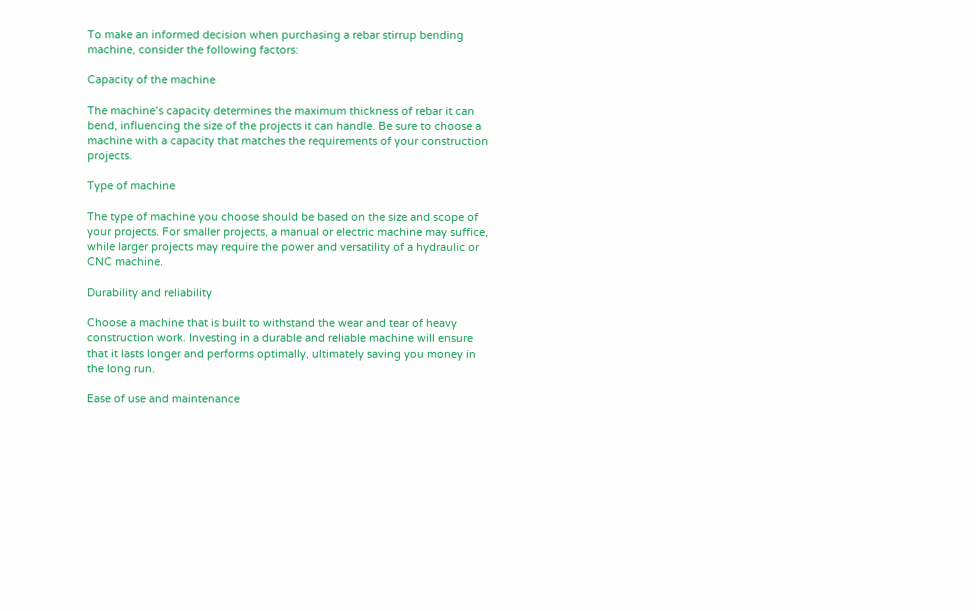To make an informed decision when purchasing a rebar stirrup bending machine, consider the following factors:

Capacity of the machine

The machine’s capacity determines the maximum thickness of rebar it can bend, influencing the size of the projects it can handle. Be sure to choose a machine with a capacity that matches the requirements of your construction projects.

Type of machine

The type of machine you choose should be based on the size and scope of your projects. For smaller projects, a manual or electric machine may suffice, while larger projects may require the power and versatility of a hydraulic or CNC machine.

Durability and reliability

Choose a machine that is built to withstand the wear and tear of heavy construction work. Investing in a durable and reliable machine will ensure that it lasts longer and performs optimally, ultimately saving you money in the long run.

Ease of use and maintenance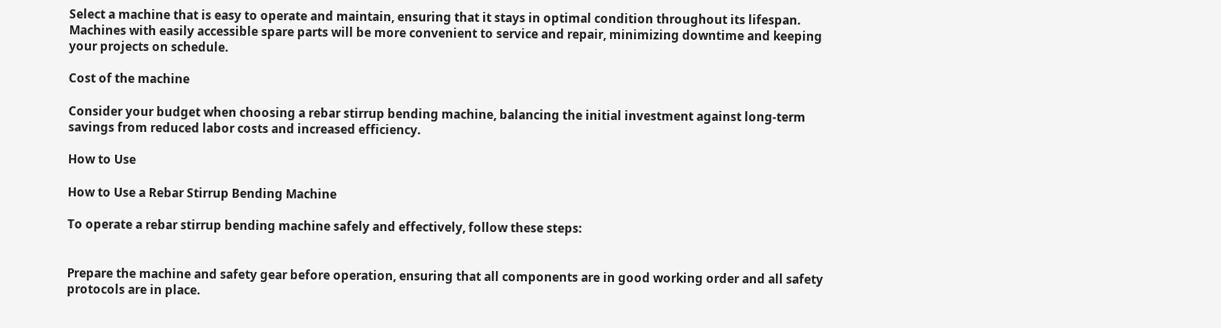Select a machine that is easy to operate and maintain, ensuring that it stays in optimal condition throughout its lifespan. Machines with easily accessible spare parts will be more convenient to service and repair, minimizing downtime and keeping your projects on schedule.

Cost of the machine

Consider your budget when choosing a rebar stirrup bending machine, balancing the initial investment against long-term savings from reduced labor costs and increased efficiency.

How to Use

How to Use a Rebar Stirrup Bending Machine

To operate a rebar stirrup bending machine safely and effectively, follow these steps:


Prepare the machine and safety gear before operation, ensuring that all components are in good working order and all safety protocols are in place.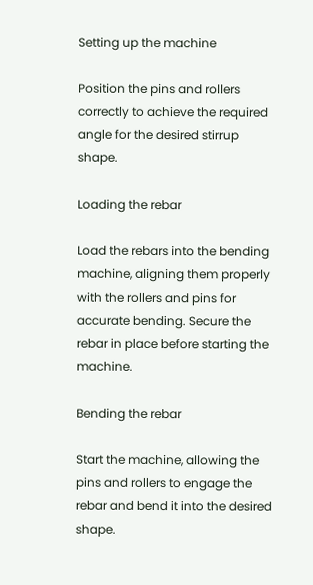Setting up the machine

Position the pins and rollers correctly to achieve the required angle for the desired stirrup shape.

Loading the rebar

Load the rebars into the bending machine, aligning them properly with the rollers and pins for accurate bending. Secure the rebar in place before starting the machine.

Bending the rebar

Start the machine, allowing the pins and rollers to engage the rebar and bend it into the desired shape.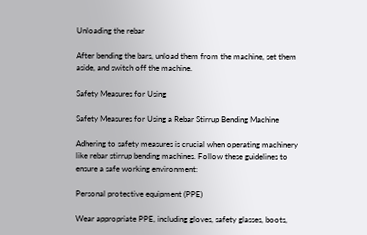Unloading the rebar

After bending the bars, unload them from the machine, set them aside, and switch off the machine.

Safety Measures for Using

Safety Measures for Using a Rebar Stirrup Bending Machine

Adhering to safety measures is crucial when operating machinery like rebar stirrup bending machines. Follow these guidelines to ensure a safe working environment:

Personal protective equipment (PPE)

Wear appropriate PPE, including gloves, safety glasses, boots,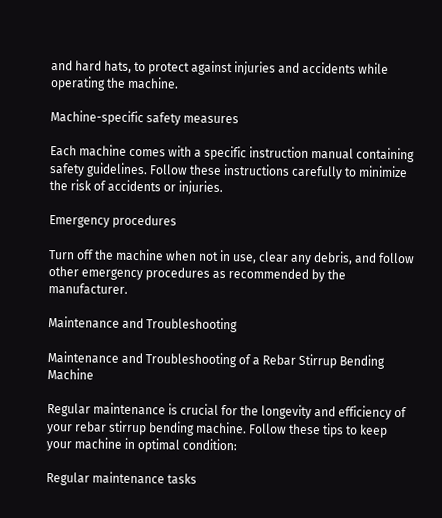and hard hats, to protect against injuries and accidents while operating the machine.

Machine-specific safety measures

Each machine comes with a specific instruction manual containing safety guidelines. Follow these instructions carefully to minimize the risk of accidents or injuries.

Emergency procedures

Turn off the machine when not in use, clear any debris, and follow other emergency procedures as recommended by the manufacturer.

Maintenance and Troubleshooting

Maintenance and Troubleshooting of a Rebar Stirrup Bending Machine

Regular maintenance is crucial for the longevity and efficiency of your rebar stirrup bending machine. Follow these tips to keep your machine in optimal condition:

Regular maintenance tasks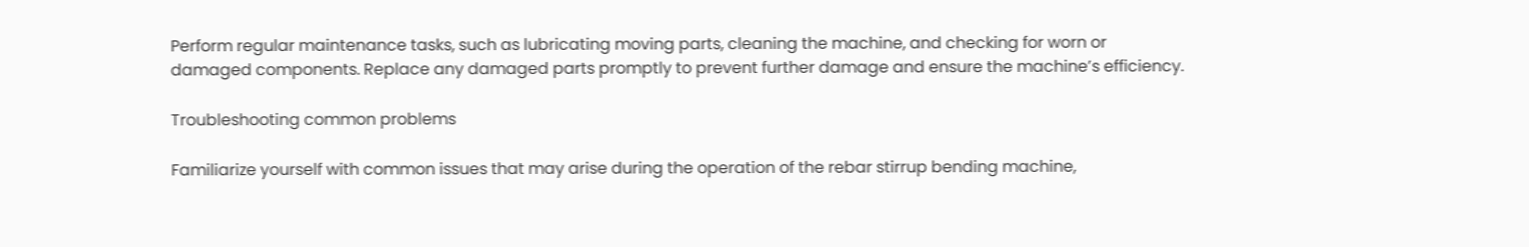Perform regular maintenance tasks, such as lubricating moving parts, cleaning the machine, and checking for worn or damaged components. Replace any damaged parts promptly to prevent further damage and ensure the machine’s efficiency.

Troubleshooting common problems

Familiarize yourself with common issues that may arise during the operation of the rebar stirrup bending machine,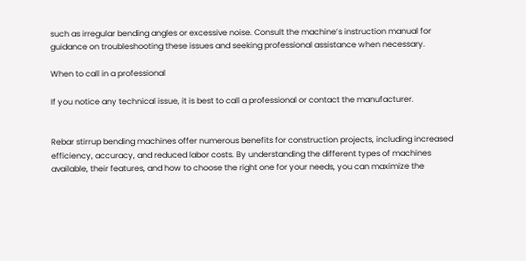such as irregular bending angles or excessive noise. Consult the machine’s instruction manual for guidance on troubleshooting these issues and seeking professional assistance when necessary.

When to call in a professional

If you notice any technical issue, it is best to call a professional or contact the manufacturer.


Rebar stirrup bending machines offer numerous benefits for construction projects, including increased efficiency, accuracy, and reduced labor costs. By understanding the different types of machines available, their features, and how to choose the right one for your needs, you can maximize the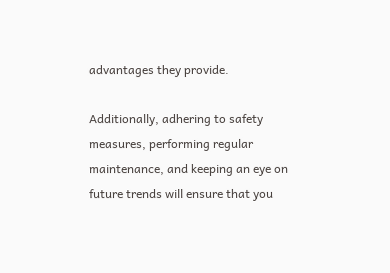advantages they provide.

Additionally, adhering to safety measures, performing regular maintenance, and keeping an eye on future trends will ensure that you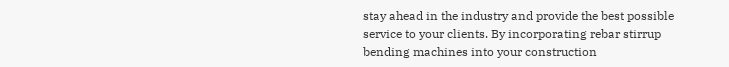stay ahead in the industry and provide the best possible service to your clients. By incorporating rebar stirrup bending machines into your construction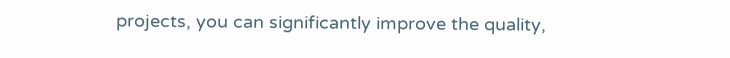projects, you can significantly improve the quality,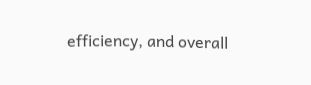efficiency, and overall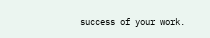success of your work.